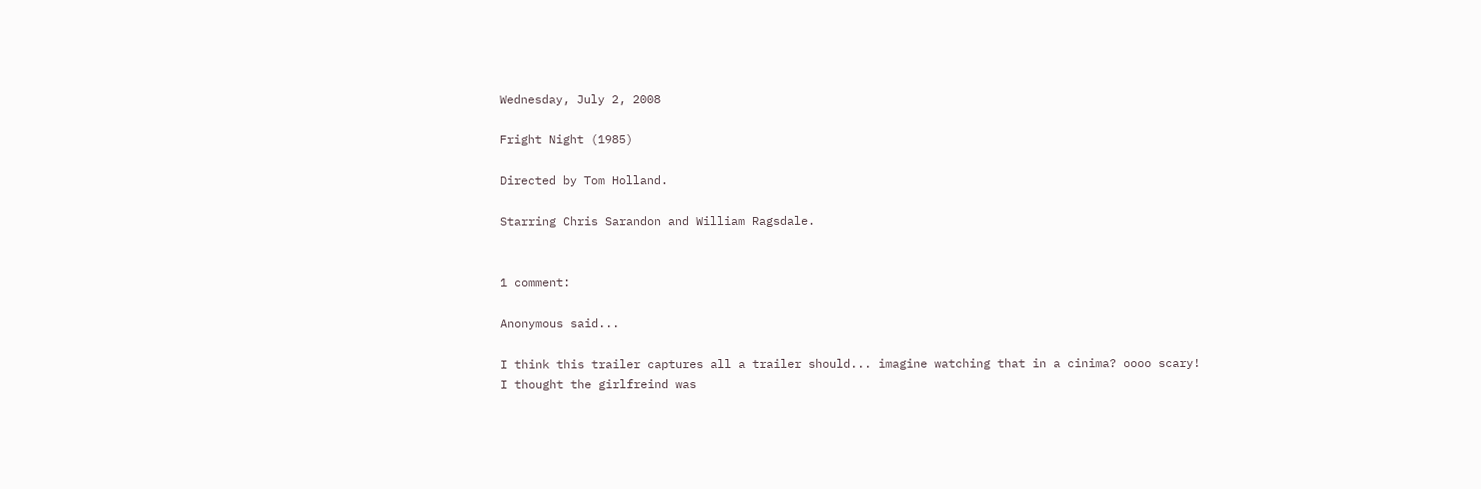Wednesday, July 2, 2008

Fright Night (1985)

Directed by Tom Holland.

Starring Chris Sarandon and William Ragsdale.


1 comment:

Anonymous said...

I think this trailer captures all a trailer should... imagine watching that in a cinima? oooo scary!
I thought the girlfreind was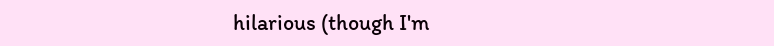hilarious (though I'm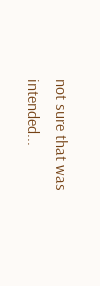not sure that was intended...